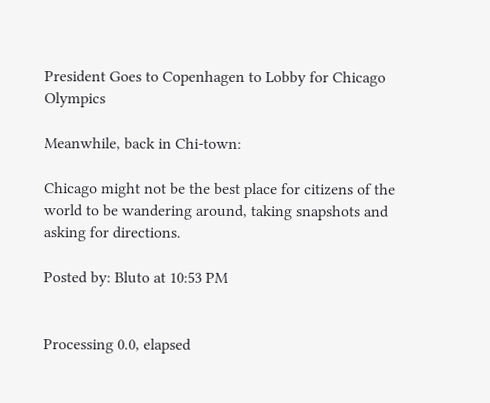President Goes to Copenhagen to Lobby for Chicago Olympics

Meanwhile, back in Chi-town:

Chicago might not be the best place for citizens of the world to be wandering around, taking snapshots and asking for directions.

Posted by: Bluto at 10:53 PM


Processing 0.0, elapsed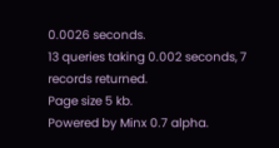0.0026 seconds.
13 queries taking 0.002 seconds, 7 records returned.
Page size 5 kb.
Powered by Minx 0.7 alpha.